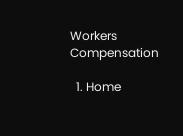Workers Compensation

  1. Home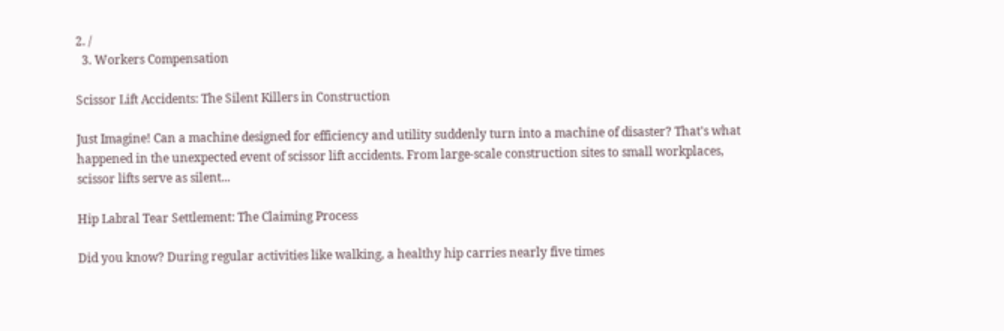2. /
  3. Workers Compensation

Scissor Lift Accidents: The Silent Killers in Construction

Just Imagine! Can a machine designed for efficiency and utility suddenly turn into a machine of disaster? That's what happened in the unexpected event of scissor lift accidents. From large-scale construction sites to small workplaces, scissor lifts serve as silent...

Hip Labral Tear Settlement: The Claiming Process

Did you know? During regular activities like walking, a healthy hip carries nearly five times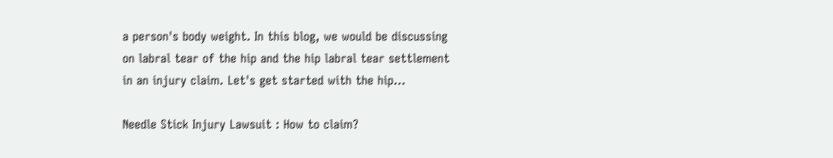a person's body weight. In this blog, we would be discussing on labral tear of the hip and the hip labral tear settlement in an injury claim. Let's get started with the hip...

Needle Stick Injury Lawsuit : How to claim?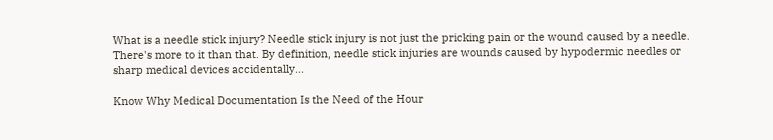What is a needle stick injury? Needle stick injury is not just the pricking pain or the wound caused by a needle. There's more to it than that. By definition, needle stick injuries are wounds caused by hypodermic needles or sharp medical devices accidentally...

Know Why Medical Documentation Is the Need of the Hour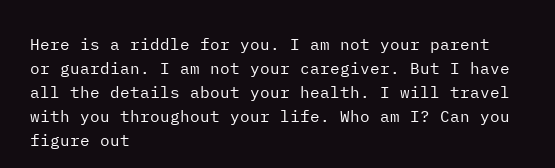Here is a riddle for you. I am not your parent or guardian. I am not your caregiver. But I have all the details about your health. I will travel with you throughout your life. Who am I? Can you figure out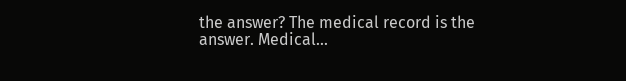the answer? The medical record is the answer. Medical...